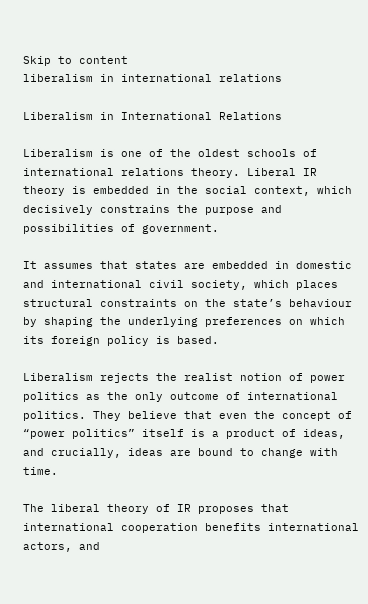Skip to content
liberalism in international relations

Liberalism in International Relations

Liberalism is one of the oldest schools of international relations theory. Liberal IR theory is embedded in the social context, which decisively constrains the purpose and possibilities of government.

It assumes that states are embedded in domestic and international civil society, which places structural constraints on the state’s behaviour by shaping the underlying preferences on which its foreign policy is based.

Liberalism rejects the realist notion of power politics as the only outcome of international politics. They believe that even the concept of “power politics” itself is a product of ideas, and crucially, ideas are bound to change with time.

The liberal theory of IR proposes that international cooperation benefits international actors, and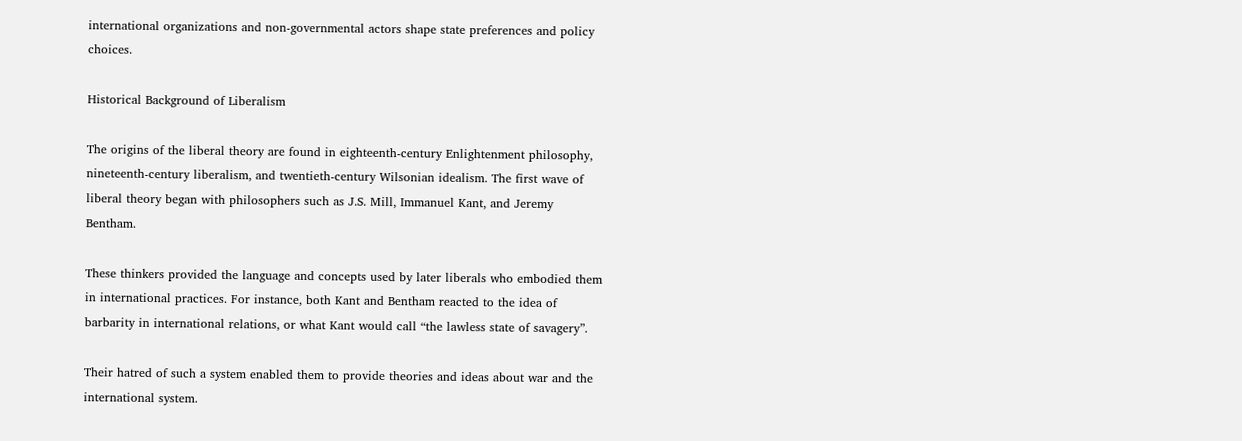international organizations and non-governmental actors shape state preferences and policy choices.

Historical Background of Liberalism

The origins of the liberal theory are found in eighteenth-century Enlightenment philosophy, nineteenth-century liberalism, and twentieth-century Wilsonian idealism. The first wave of liberal theory began with philosophers such as J.S. Mill, Immanuel Kant, and Jeremy Bentham.

These thinkers provided the language and concepts used by later liberals who embodied them in international practices. For instance, both Kant and Bentham reacted to the idea of barbarity in international relations, or what Kant would call “the lawless state of savagery”.

Their hatred of such a system enabled them to provide theories and ideas about war and the international system.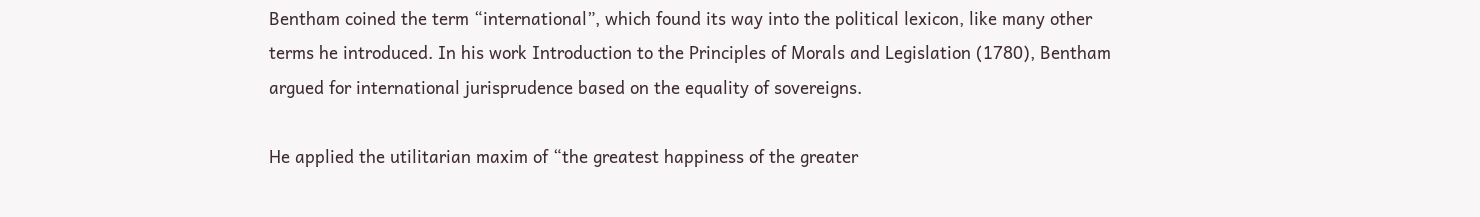Bentham coined the term “international”, which found its way into the political lexicon, like many other terms he introduced. In his work Introduction to the Principles of Morals and Legislation (1780), Bentham argued for international jurisprudence based on the equality of sovereigns.

He applied the utilitarian maxim of “the greatest happiness of the greater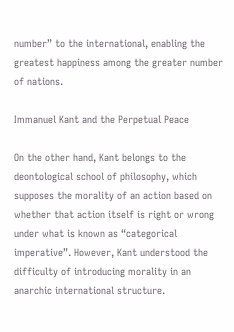number” to the international, enabling the greatest happiness among the greater number of nations.

Immanuel Kant and the Perpetual Peace

On the other hand, Kant belongs to the deontological school of philosophy, which supposes the morality of an action based on whether that action itself is right or wrong under what is known as “categorical imperative”. However, Kant understood the difficulty of introducing morality in an anarchic international structure.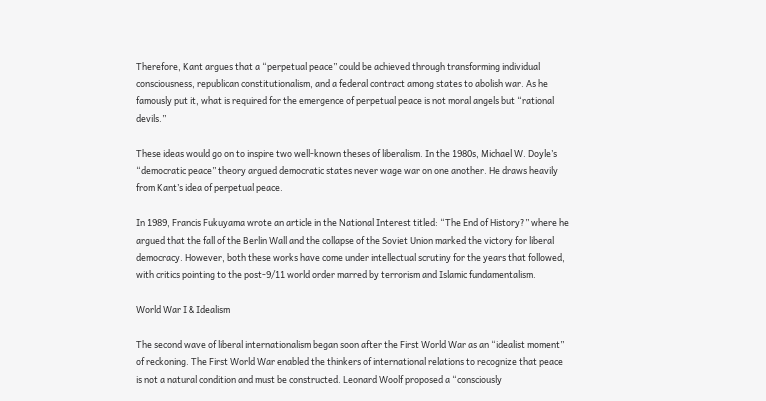Therefore, Kant argues that a “perpetual peace” could be achieved through transforming individual consciousness, republican constitutionalism, and a federal contract among states to abolish war. As he famously put it, what is required for the emergence of perpetual peace is not moral angels but “rational devils.”

These ideas would go on to inspire two well-known theses of liberalism. In the 1980s, Michael W. Doyle’s “democratic peace” theory argued democratic states never wage war on one another. He draws heavily from Kant’s idea of perpetual peace.

In 1989, Francis Fukuyama wrote an article in the National Interest titled: “The End of History?” where he argued that the fall of the Berlin Wall and the collapse of the Soviet Union marked the victory for liberal democracy. However, both these works have come under intellectual scrutiny for the years that followed, with critics pointing to the post-9/11 world order marred by terrorism and Islamic fundamentalism.

World War I & Idealism

The second wave of liberal internationalism began soon after the First World War as an “idealist moment” of reckoning. The First World War enabled the thinkers of international relations to recognize that peace is not a natural condition and must be constructed. Leonard Woolf proposed a “consciously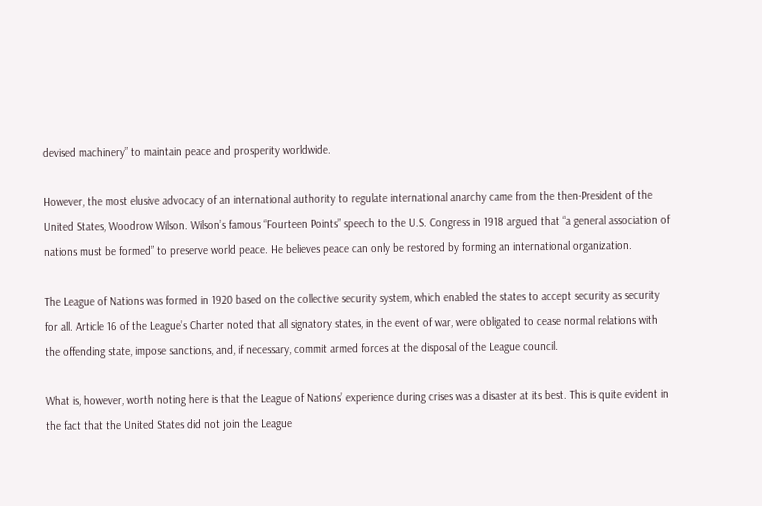devised machinery” to maintain peace and prosperity worldwide.

However, the most elusive advocacy of an international authority to regulate international anarchy came from the then-President of the United States, Woodrow Wilson. Wilson’s famous “Fourteen Points” speech to the U.S. Congress in 1918 argued that “a general association of nations must be formed” to preserve world peace. He believes peace can only be restored by forming an international organization.

The League of Nations was formed in 1920 based on the collective security system, which enabled the states to accept security as security for all. Article 16 of the League’s Charter noted that all signatory states, in the event of war, were obligated to cease normal relations with the offending state, impose sanctions, and, if necessary, commit armed forces at the disposal of the League council.

What is, however, worth noting here is that the League of Nations’ experience during crises was a disaster at its best. This is quite evident in the fact that the United States did not join the League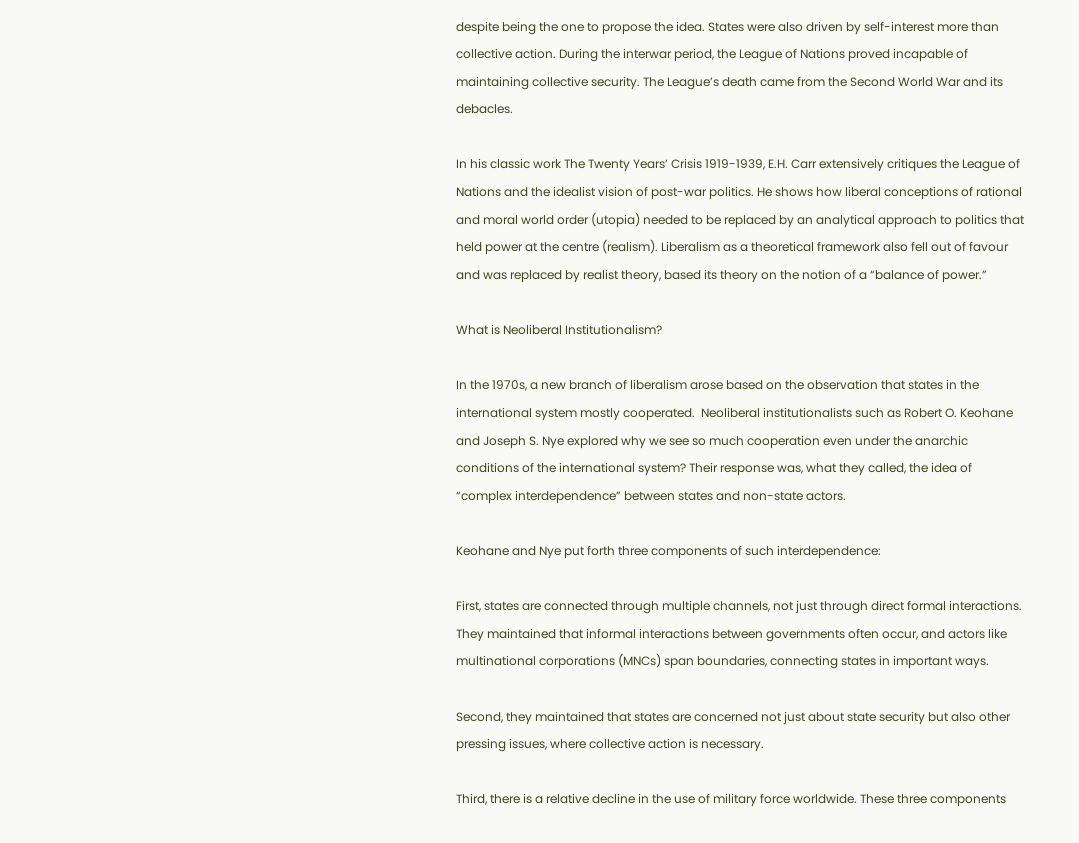despite being the one to propose the idea. States were also driven by self-interest more than collective action. During the interwar period, the League of Nations proved incapable of maintaining collective security. The League’s death came from the Second World War and its debacles.

In his classic work The Twenty Years’ Crisis 1919-1939, E.H. Carr extensively critiques the League of Nations and the idealist vision of post-war politics. He shows how liberal conceptions of rational and moral world order (utopia) needed to be replaced by an analytical approach to politics that held power at the centre (realism). Liberalism as a theoretical framework also fell out of favour and was replaced by realist theory, based its theory on the notion of a “balance of power.”

What is Neoliberal Institutionalism?

In the 1970s, a new branch of liberalism arose based on the observation that states in the international system mostly cooperated.  Neoliberal institutionalists such as Robert O. Keohane and Joseph S. Nye explored why we see so much cooperation even under the anarchic conditions of the international system? Their response was, what they called, the idea of “complex interdependence” between states and non-state actors.

Keohane and Nye put forth three components of such interdependence:

First, states are connected through multiple channels, not just through direct formal interactions. They maintained that informal interactions between governments often occur, and actors like multinational corporations (MNCs) span boundaries, connecting states in important ways.

Second, they maintained that states are concerned not just about state security but also other pressing issues, where collective action is necessary.

Third, there is a relative decline in the use of military force worldwide. These three components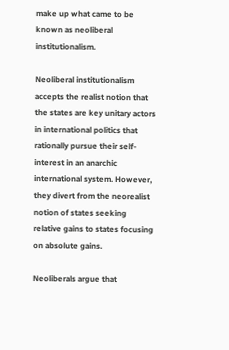make up what came to be known as neoliberal institutionalism.

Neoliberal institutionalism accepts the realist notion that the states are key unitary actors in international politics that rationally pursue their self-interest in an anarchic international system. However, they divert from the neorealist notion of states seeking relative gains to states focusing on absolute gains.

Neoliberals argue that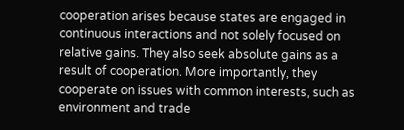cooperation arises because states are engaged in continuous interactions and not solely focused on relative gains. They also seek absolute gains as a result of cooperation. More importantly, they cooperate on issues with common interests, such as environment and trade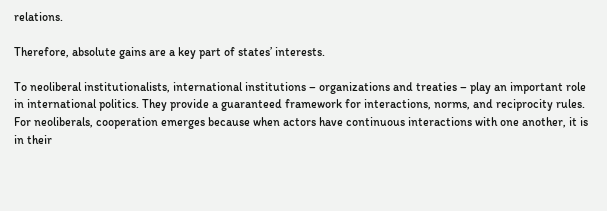relations.

Therefore, absolute gains are a key part of states’ interests.

To neoliberal institutionalists, international institutions – organizations and treaties – play an important role in international politics. They provide a guaranteed framework for interactions, norms, and reciprocity rules. For neoliberals, cooperation emerges because when actors have continuous interactions with one another, it is in their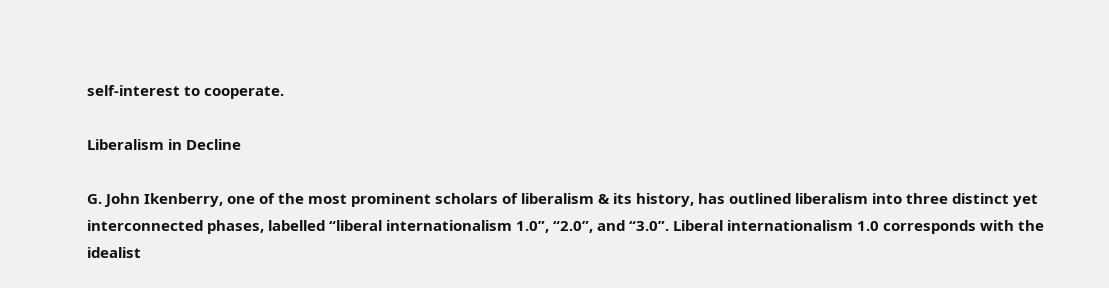self-interest to cooperate.

Liberalism in Decline

G. John Ikenberry, one of the most prominent scholars of liberalism & its history, has outlined liberalism into three distinct yet interconnected phases, labelled “liberal internationalism 1.0”, “2.0”, and “3.0”. Liberal internationalism 1.0 corresponds with the idealist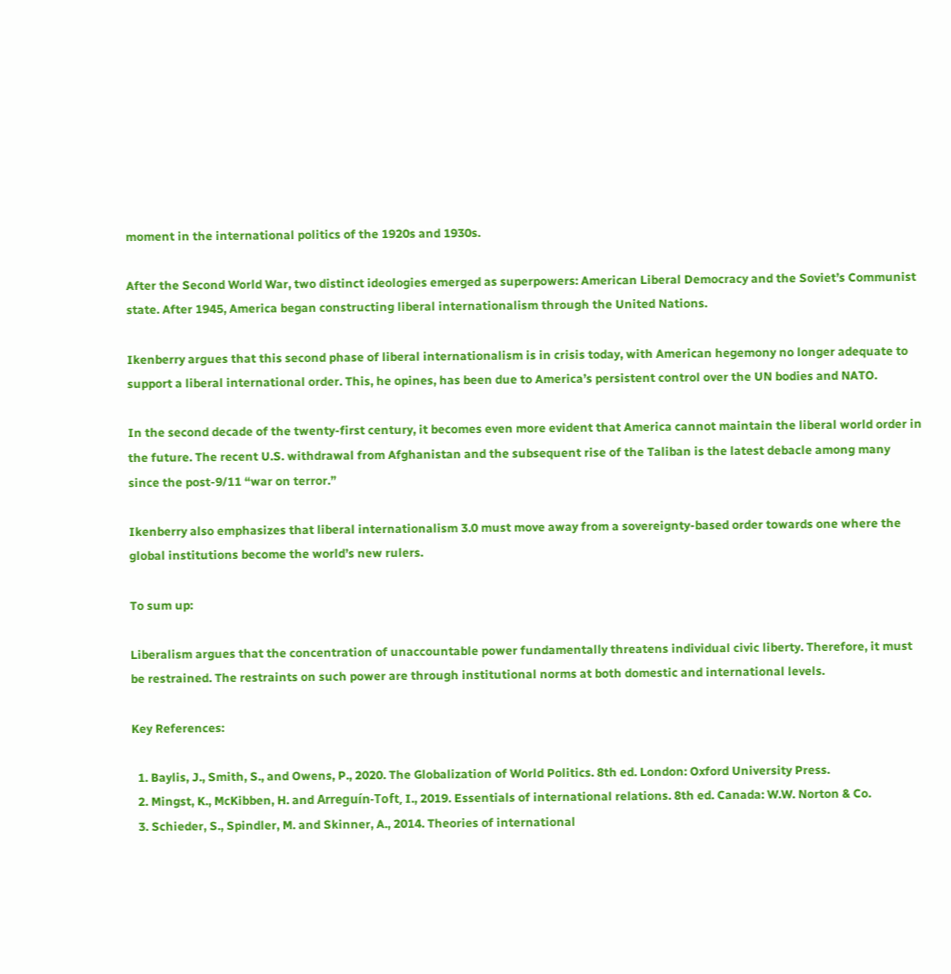moment in the international politics of the 1920s and 1930s.

After the Second World War, two distinct ideologies emerged as superpowers: American Liberal Democracy and the Soviet’s Communist state. After 1945, America began constructing liberal internationalism through the United Nations.

Ikenberry argues that this second phase of liberal internationalism is in crisis today, with American hegemony no longer adequate to support a liberal international order. This, he opines, has been due to America’s persistent control over the UN bodies and NATO.

In the second decade of the twenty-first century, it becomes even more evident that America cannot maintain the liberal world order in the future. The recent U.S. withdrawal from Afghanistan and the subsequent rise of the Taliban is the latest debacle among many since the post-9/11 “war on terror.”

Ikenberry also emphasizes that liberal internationalism 3.0 must move away from a sovereignty-based order towards one where the global institutions become the world’s new rulers.

To sum up:

Liberalism argues that the concentration of unaccountable power fundamentally threatens individual civic liberty. Therefore, it must be restrained. The restraints on such power are through institutional norms at both domestic and international levels.

Key References:

  1. Baylis, J., Smith, S., and Owens, P., 2020. The Globalization of World Politics. 8th ed. London: Oxford University Press.
  2. Mingst, K., McKibben, H. and Arreguín-Toft, I., 2019. Essentials of international relations. 8th ed. Canada: W.W. Norton & Co.
  3. Schieder, S., Spindler, M. and Skinner, A., 2014. Theories of international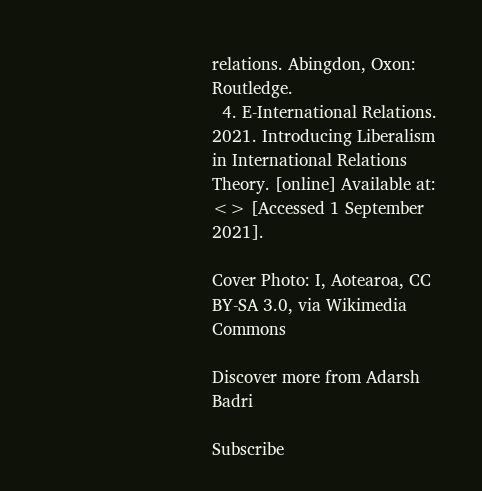relations. Abingdon, Oxon: Routledge.
  4. E-International Relations. 2021. Introducing Liberalism in International Relations Theory. [online] Available at: <> [Accessed 1 September 2021].

Cover Photo: I, Aotearoa, CC BY-SA 3.0, via Wikimedia Commons

Discover more from Adarsh Badri

Subscribe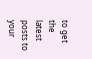to get the latest posts to your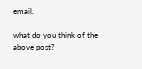email.

what do you think of the above post?